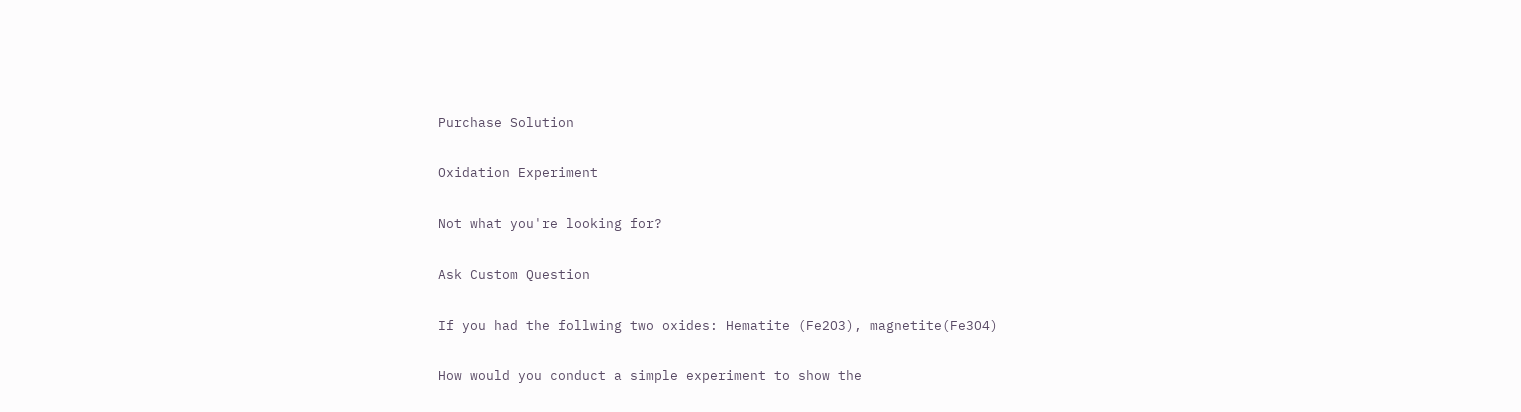Purchase Solution

Oxidation Experiment

Not what you're looking for?

Ask Custom Question

If you had the follwing two oxides: Hematite (Fe2O3), magnetite(Fe3O4)

How would you conduct a simple experiment to show the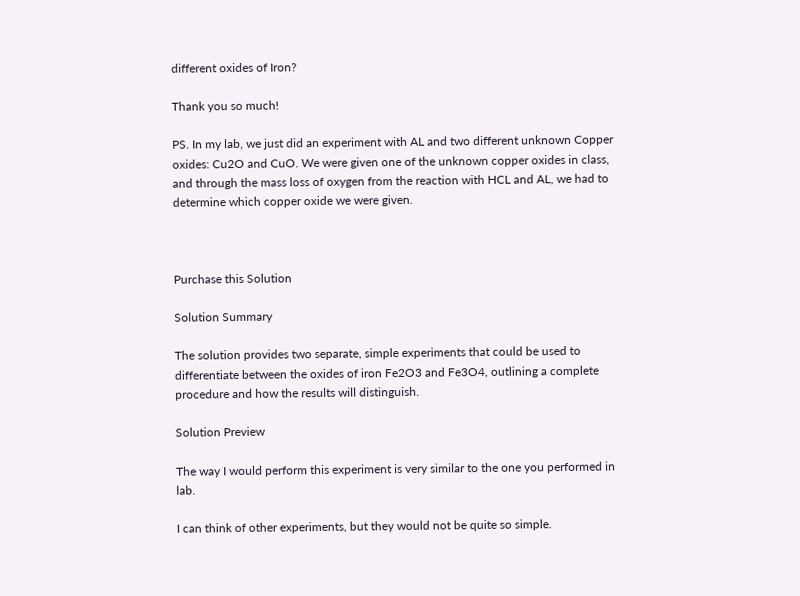different oxides of Iron?

Thank you so much!

PS. In my lab, we just did an experiment with AL and two different unknown Copper oxides: Cu2O and CuO. We were given one of the unknown copper oxides in class, and through the mass loss of oxygen from the reaction with HCL and AL, we had to determine which copper oxide we were given.



Purchase this Solution

Solution Summary

The solution provides two separate, simple experiments that could be used to differentiate between the oxides of iron Fe2O3 and Fe3O4, outlining a complete procedure and how the results will distinguish.

Solution Preview

The way I would perform this experiment is very similar to the one you performed in lab.

I can think of other experiments, but they would not be quite so simple.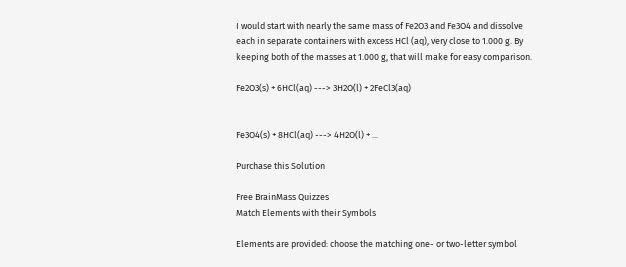I would start with nearly the same mass of Fe2O3 and Fe3O4 and dissolve each in separate containers with excess HCl (aq), very close to 1.000 g. By keeping both of the masses at 1.000 g, that will make for easy comparison.

Fe2O3(s) + 6HCl(aq) ---> 3H2O(l) + 2FeCl3(aq)


Fe3O4(s) + 8HCl(aq) ---> 4H2O(l) + ...

Purchase this Solution

Free BrainMass Quizzes
Match Elements with their Symbols

Elements are provided: choose the matching one- or two-letter symbol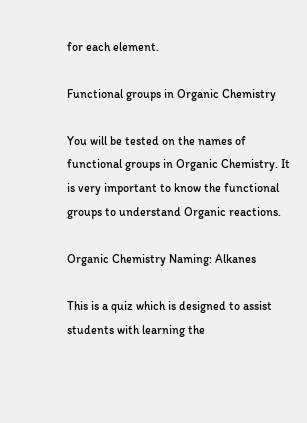for each element.

Functional groups in Organic Chemistry

You will be tested on the names of functional groups in Organic Chemistry. It is very important to know the functional groups to understand Organic reactions.

Organic Chemistry Naming: Alkanes

This is a quiz which is designed to assist students with learning the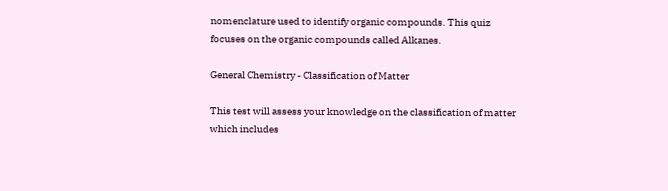nomenclature used to identify organic compounds. This quiz focuses on the organic compounds called Alkanes.

General Chemistry - Classification of Matter

This test will assess your knowledge on the classification of matter which includes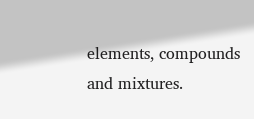elements, compounds and mixtures.